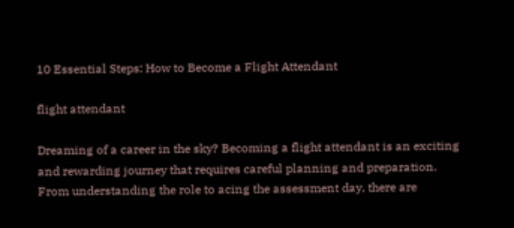10 Essential Steps: How to Become a Flight Attendant

flight attendant

Dreaming of a career in the sky? Becoming a flight attendant is an exciting and rewarding journey that requires careful planning and preparation. From understanding the role to acing the assessment day, there are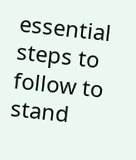essential steps to follow to stand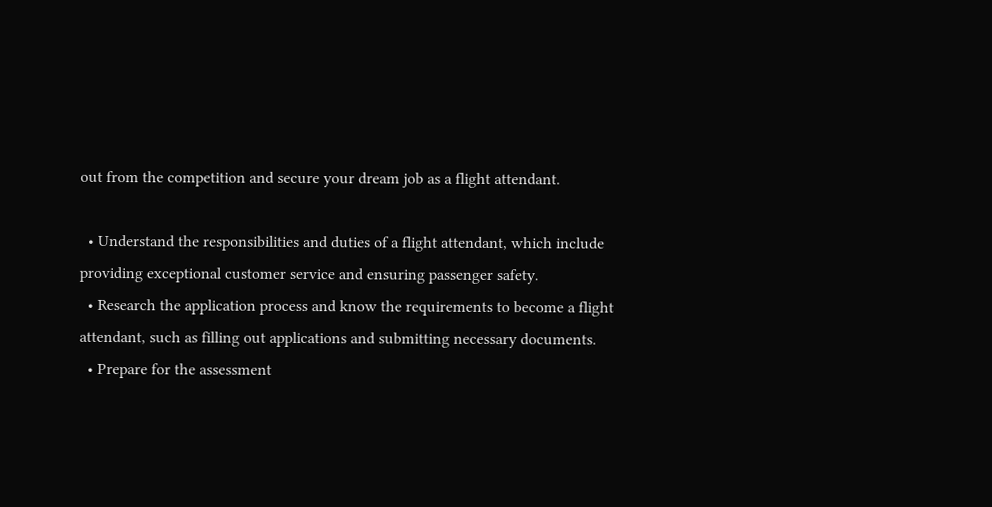out from the competition and secure your dream job as a flight attendant.

  • Understand the responsibilities and duties of a flight attendant, which include providing exceptional customer service and ensuring passenger safety.
  • Research the application process and know the requirements to become a flight attendant, such as filling out applications and submitting necessary documents.
  • Prepare for the assessment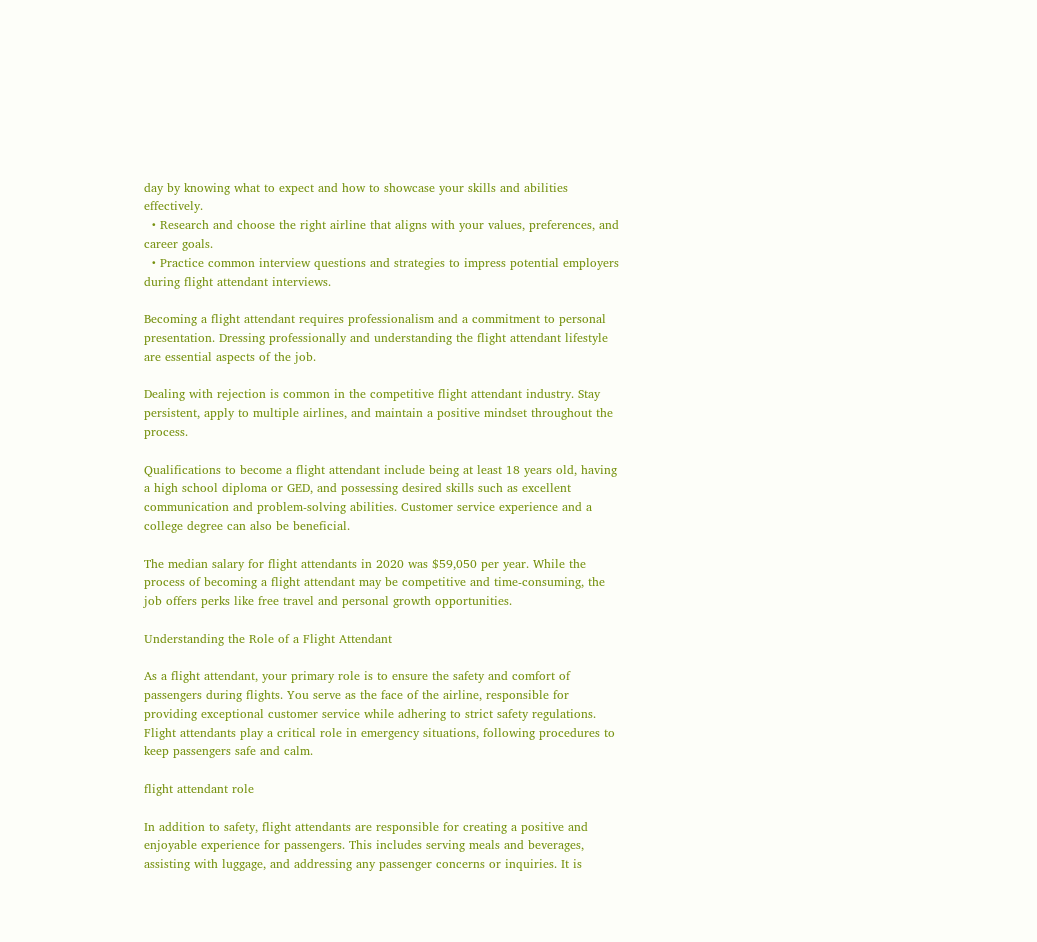day by knowing what to expect and how to showcase your skills and abilities effectively.
  • Research and choose the right airline that aligns with your values, preferences, and career goals.
  • Practice common interview questions and strategies to impress potential employers during flight attendant interviews.

Becoming a flight attendant requires professionalism and a commitment to personal presentation. Dressing professionally and understanding the flight attendant lifestyle are essential aspects of the job.

Dealing with rejection is common in the competitive flight attendant industry. Stay persistent, apply to multiple airlines, and maintain a positive mindset throughout the process.

Qualifications to become a flight attendant include being at least 18 years old, having a high school diploma or GED, and possessing desired skills such as excellent communication and problem-solving abilities. Customer service experience and a college degree can also be beneficial.

The median salary for flight attendants in 2020 was $59,050 per year. While the process of becoming a flight attendant may be competitive and time-consuming, the job offers perks like free travel and personal growth opportunities.

Understanding the Role of a Flight Attendant

As a flight attendant, your primary role is to ensure the safety and comfort of passengers during flights. You serve as the face of the airline, responsible for providing exceptional customer service while adhering to strict safety regulations. Flight attendants play a critical role in emergency situations, following procedures to keep passengers safe and calm.

flight attendant role

In addition to safety, flight attendants are responsible for creating a positive and enjoyable experience for passengers. This includes serving meals and beverages, assisting with luggage, and addressing any passenger concerns or inquiries. It is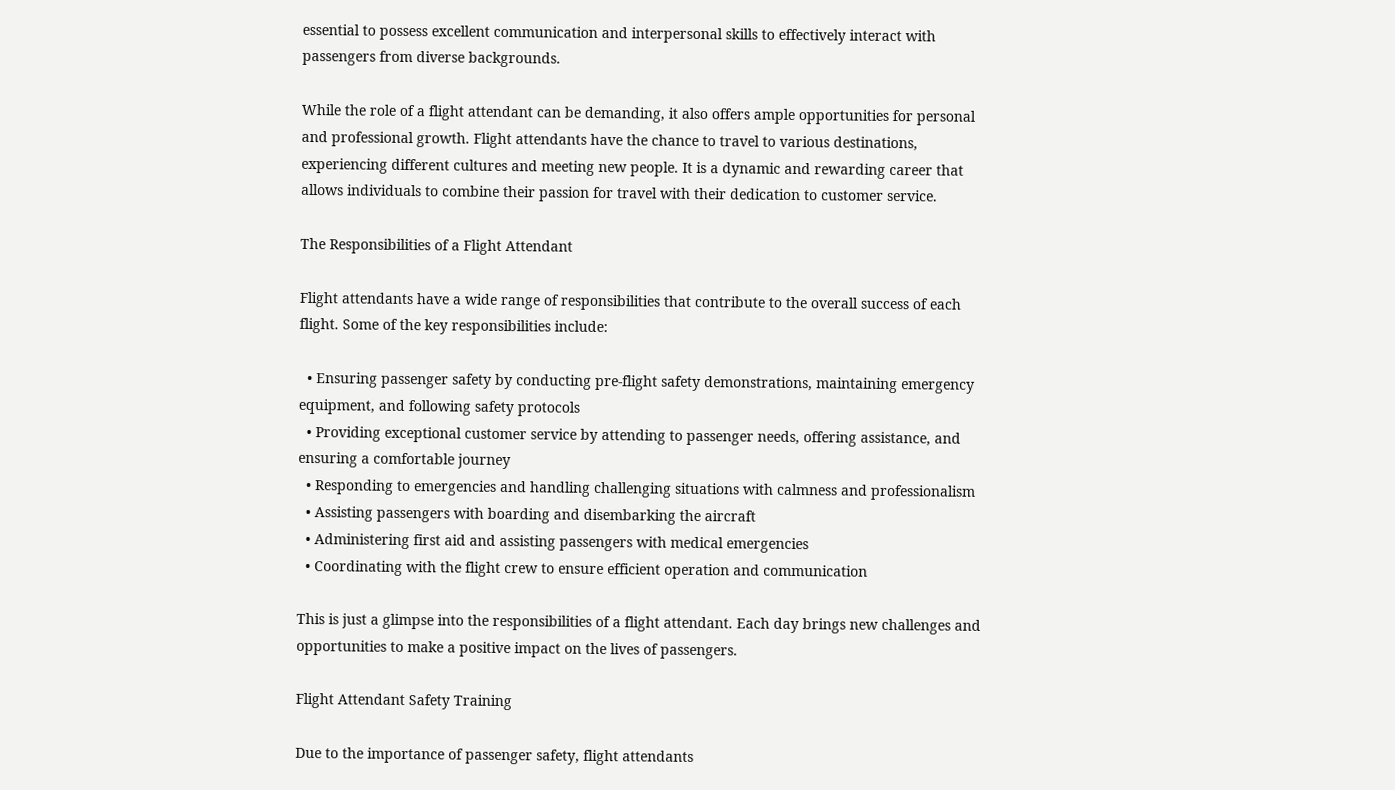essential to possess excellent communication and interpersonal skills to effectively interact with passengers from diverse backgrounds.

While the role of a flight attendant can be demanding, it also offers ample opportunities for personal and professional growth. Flight attendants have the chance to travel to various destinations, experiencing different cultures and meeting new people. It is a dynamic and rewarding career that allows individuals to combine their passion for travel with their dedication to customer service.

The Responsibilities of a Flight Attendant

Flight attendants have a wide range of responsibilities that contribute to the overall success of each flight. Some of the key responsibilities include:

  • Ensuring passenger safety by conducting pre-flight safety demonstrations, maintaining emergency equipment, and following safety protocols
  • Providing exceptional customer service by attending to passenger needs, offering assistance, and ensuring a comfortable journey
  • Responding to emergencies and handling challenging situations with calmness and professionalism
  • Assisting passengers with boarding and disembarking the aircraft
  • Administering first aid and assisting passengers with medical emergencies
  • Coordinating with the flight crew to ensure efficient operation and communication

This is just a glimpse into the responsibilities of a flight attendant. Each day brings new challenges and opportunities to make a positive impact on the lives of passengers.

Flight Attendant Safety Training

Due to the importance of passenger safety, flight attendants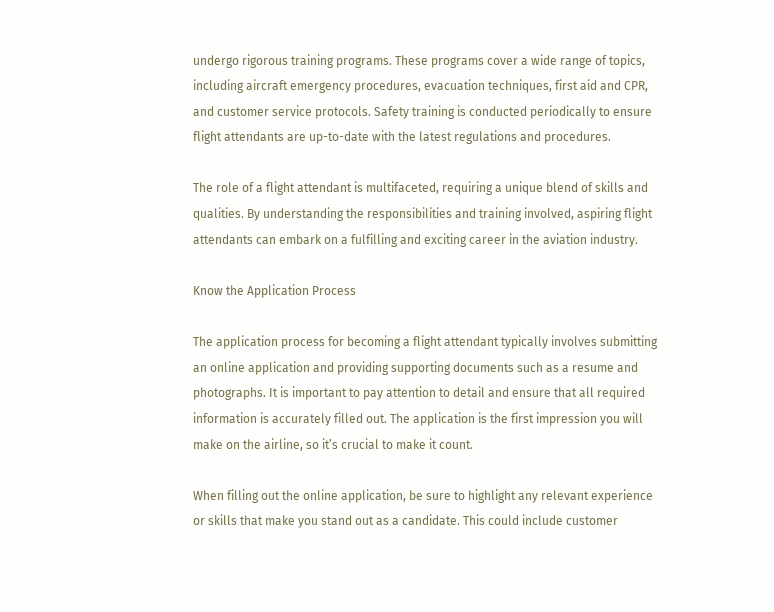undergo rigorous training programs. These programs cover a wide range of topics, including aircraft emergency procedures, evacuation techniques, first aid and CPR, and customer service protocols. Safety training is conducted periodically to ensure flight attendants are up-to-date with the latest regulations and procedures.

The role of a flight attendant is multifaceted, requiring a unique blend of skills and qualities. By understanding the responsibilities and training involved, aspiring flight attendants can embark on a fulfilling and exciting career in the aviation industry.

Know the Application Process

The application process for becoming a flight attendant typically involves submitting an online application and providing supporting documents such as a resume and photographs. It is important to pay attention to detail and ensure that all required information is accurately filled out. The application is the first impression you will make on the airline, so it’s crucial to make it count.

When filling out the online application, be sure to highlight any relevant experience or skills that make you stand out as a candidate. This could include customer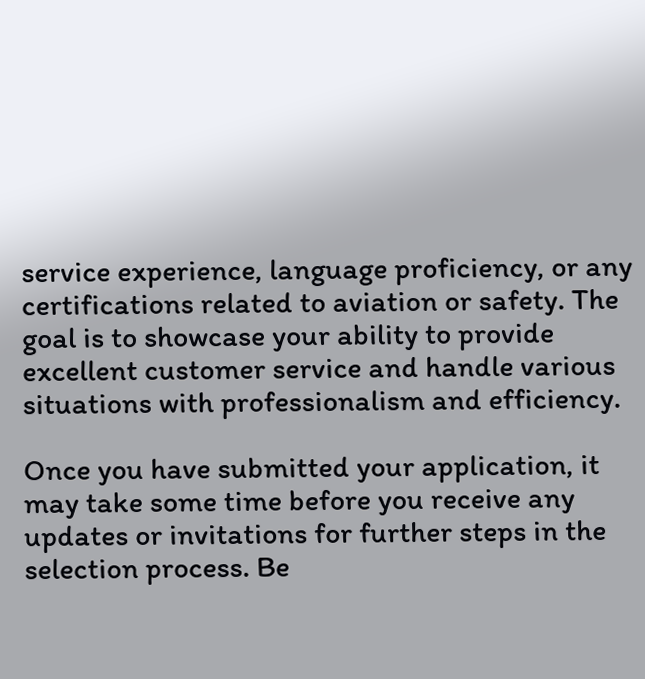service experience, language proficiency, or any certifications related to aviation or safety. The goal is to showcase your ability to provide excellent customer service and handle various situations with professionalism and efficiency.

Once you have submitted your application, it may take some time before you receive any updates or invitations for further steps in the selection process. Be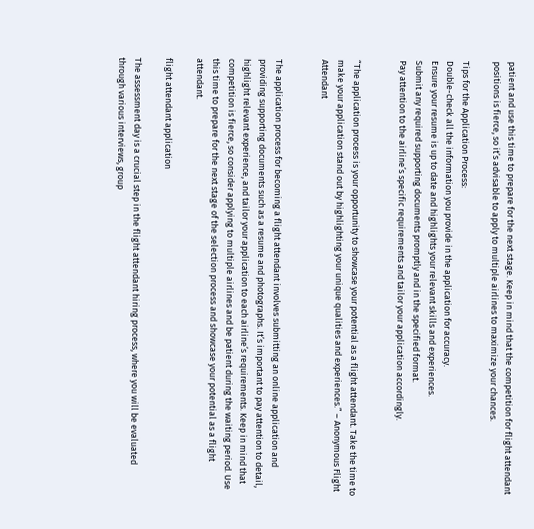patient and use this time to prepare for the next stage. Keep in mind that the competition for flight attendant positions is fierce, so it’s advisable to apply to multiple airlines to maximize your chances.

Tips for the Application Process:
Double-check all the information you provide in the application for accuracy.
Ensure your resume is up to date and highlights your relevant skills and experiences.
Submit any required supporting documents promptly and in the specified format.
Pay attention to the airline’s specific requirements and tailor your application accordingly.


“The application process is your opportunity to showcase your potential as a flight attendant. Take the time to make your application stand out by highlighting your unique qualities and experiences.” – Anonymous Flight Attendant


The application process for becoming a flight attendant involves submitting an online application and providing supporting documents such as a resume and photographs. It’s important to pay attention to detail, highlight relevant experience, and tailor your application to each airline’s requirements. Keep in mind that competition is fierce, so consider applying to multiple airlines and be patient during the waiting period. Use this time to prepare for the next stage of the selection process and showcase your potential as a flight attendant.

flight attendant application

The assessment day is a crucial step in the flight attendant hiring process, where you will be evaluated through various interviews, group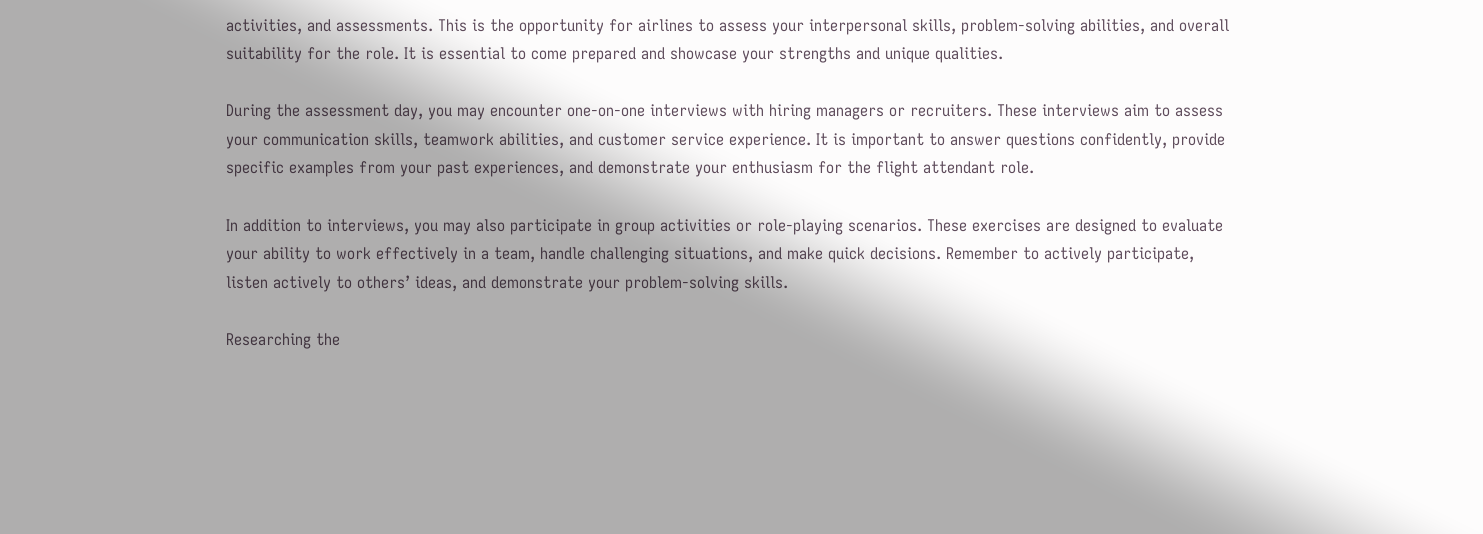activities, and assessments. This is the opportunity for airlines to assess your interpersonal skills, problem-solving abilities, and overall suitability for the role. It is essential to come prepared and showcase your strengths and unique qualities.

During the assessment day, you may encounter one-on-one interviews with hiring managers or recruiters. These interviews aim to assess your communication skills, teamwork abilities, and customer service experience. It is important to answer questions confidently, provide specific examples from your past experiences, and demonstrate your enthusiasm for the flight attendant role.

In addition to interviews, you may also participate in group activities or role-playing scenarios. These exercises are designed to evaluate your ability to work effectively in a team, handle challenging situations, and make quick decisions. Remember to actively participate, listen actively to others’ ideas, and demonstrate your problem-solving skills.

Researching the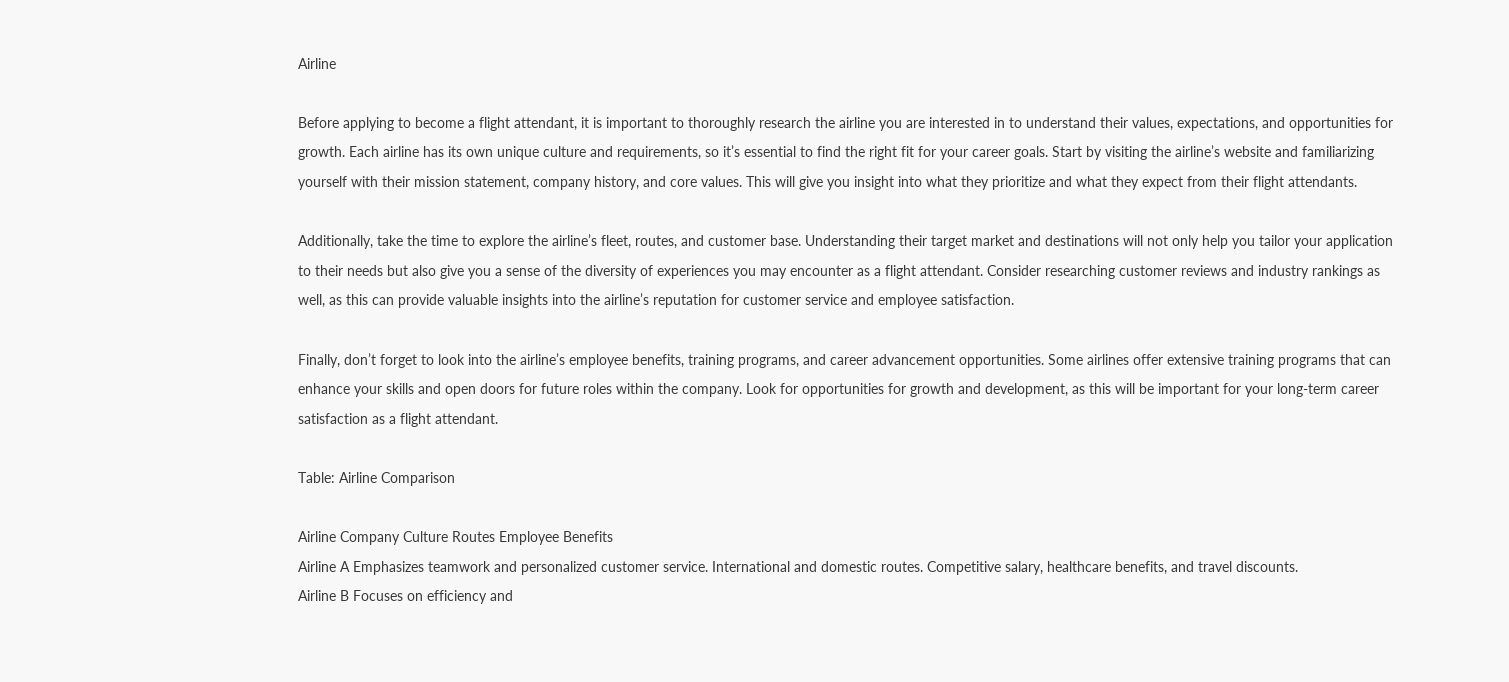Airline

Before applying to become a flight attendant, it is important to thoroughly research the airline you are interested in to understand their values, expectations, and opportunities for growth. Each airline has its own unique culture and requirements, so it’s essential to find the right fit for your career goals. Start by visiting the airline’s website and familiarizing yourself with their mission statement, company history, and core values. This will give you insight into what they prioritize and what they expect from their flight attendants.

Additionally, take the time to explore the airline’s fleet, routes, and customer base. Understanding their target market and destinations will not only help you tailor your application to their needs but also give you a sense of the diversity of experiences you may encounter as a flight attendant. Consider researching customer reviews and industry rankings as well, as this can provide valuable insights into the airline’s reputation for customer service and employee satisfaction.

Finally, don’t forget to look into the airline’s employee benefits, training programs, and career advancement opportunities. Some airlines offer extensive training programs that can enhance your skills and open doors for future roles within the company. Look for opportunities for growth and development, as this will be important for your long-term career satisfaction as a flight attendant.

Table: Airline Comparison

Airline Company Culture Routes Employee Benefits
Airline A Emphasizes teamwork and personalized customer service. International and domestic routes. Competitive salary, healthcare benefits, and travel discounts.
Airline B Focuses on efficiency and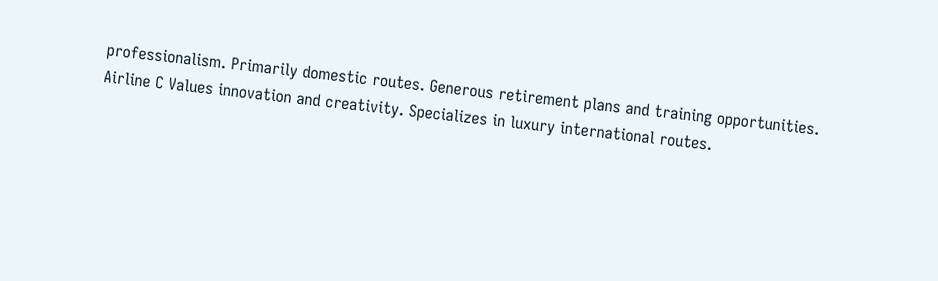professionalism. Primarily domestic routes. Generous retirement plans and training opportunities.
Airline C Values innovation and creativity. Specializes in luxury international routes.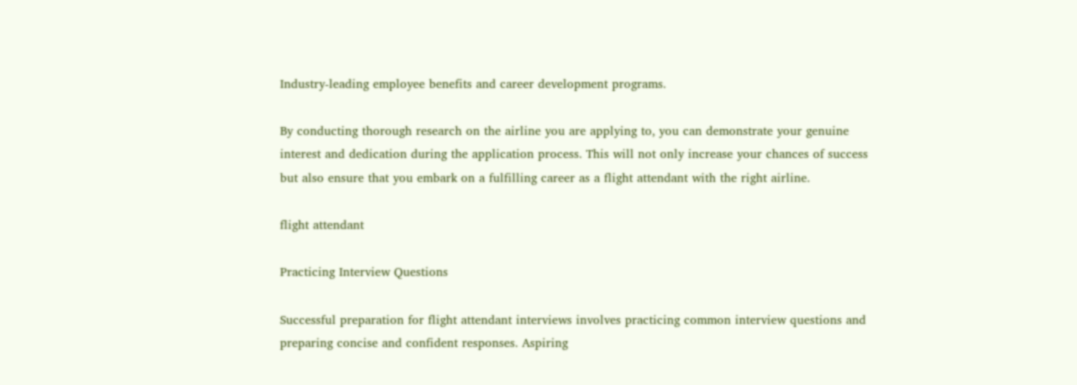Industry-leading employee benefits and career development programs.

By conducting thorough research on the airline you are applying to, you can demonstrate your genuine interest and dedication during the application process. This will not only increase your chances of success but also ensure that you embark on a fulfilling career as a flight attendant with the right airline.

flight attendant

Practicing Interview Questions

Successful preparation for flight attendant interviews involves practicing common interview questions and preparing concise and confident responses. Aspiring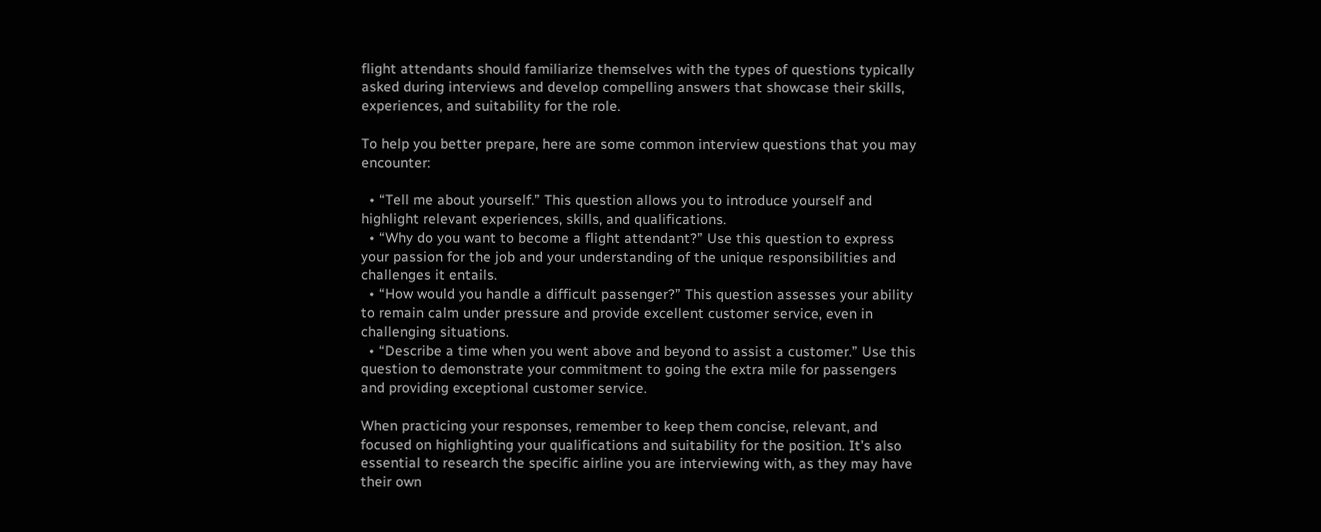flight attendants should familiarize themselves with the types of questions typically asked during interviews and develop compelling answers that showcase their skills, experiences, and suitability for the role.

To help you better prepare, here are some common interview questions that you may encounter:

  • “Tell me about yourself.” This question allows you to introduce yourself and highlight relevant experiences, skills, and qualifications.
  • “Why do you want to become a flight attendant?” Use this question to express your passion for the job and your understanding of the unique responsibilities and challenges it entails.
  • “How would you handle a difficult passenger?” This question assesses your ability to remain calm under pressure and provide excellent customer service, even in challenging situations.
  • “Describe a time when you went above and beyond to assist a customer.” Use this question to demonstrate your commitment to going the extra mile for passengers and providing exceptional customer service.

When practicing your responses, remember to keep them concise, relevant, and focused on highlighting your qualifications and suitability for the position. It’s also essential to research the specific airline you are interviewing with, as they may have their own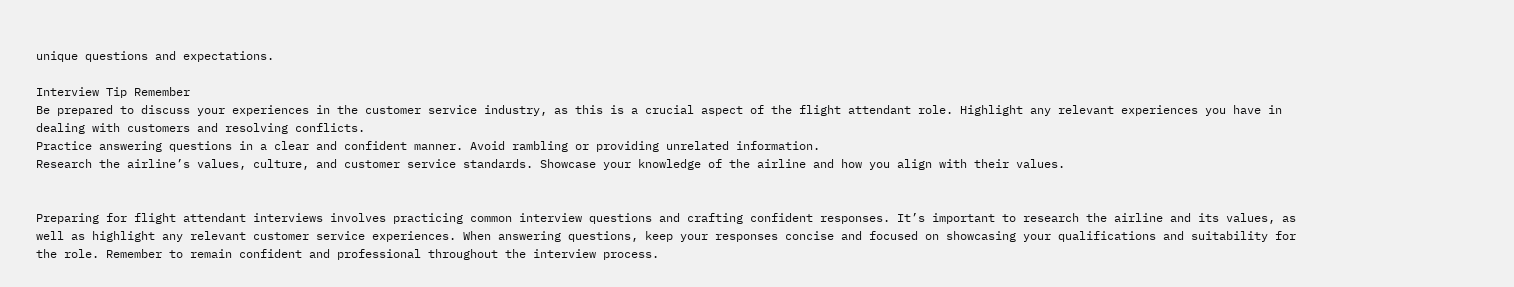unique questions and expectations.

Interview Tip Remember
Be prepared to discuss your experiences in the customer service industry, as this is a crucial aspect of the flight attendant role. Highlight any relevant experiences you have in dealing with customers and resolving conflicts.
Practice answering questions in a clear and confident manner. Avoid rambling or providing unrelated information.
Research the airline’s values, culture, and customer service standards. Showcase your knowledge of the airline and how you align with their values.


Preparing for flight attendant interviews involves practicing common interview questions and crafting confident responses. It’s important to research the airline and its values, as well as highlight any relevant customer service experiences. When answering questions, keep your responses concise and focused on showcasing your qualifications and suitability for the role. Remember to remain confident and professional throughout the interview process.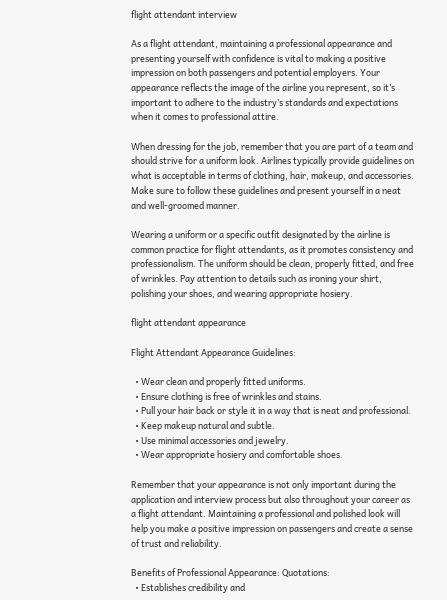flight attendant interview

As a flight attendant, maintaining a professional appearance and presenting yourself with confidence is vital to making a positive impression on both passengers and potential employers. Your appearance reflects the image of the airline you represent, so it’s important to adhere to the industry’s standards and expectations when it comes to professional attire.

When dressing for the job, remember that you are part of a team and should strive for a uniform look. Airlines typically provide guidelines on what is acceptable in terms of clothing, hair, makeup, and accessories. Make sure to follow these guidelines and present yourself in a neat and well-groomed manner.

Wearing a uniform or a specific outfit designated by the airline is common practice for flight attendants, as it promotes consistency and professionalism. The uniform should be clean, properly fitted, and free of wrinkles. Pay attention to details such as ironing your shirt, polishing your shoes, and wearing appropriate hosiery.

flight attendant appearance

Flight Attendant Appearance Guidelines:

  • Wear clean and properly fitted uniforms.
  • Ensure clothing is free of wrinkles and stains.
  • Pull your hair back or style it in a way that is neat and professional.
  • Keep makeup natural and subtle.
  • Use minimal accessories and jewelry.
  • Wear appropriate hosiery and comfortable shoes.

Remember that your appearance is not only important during the application and interview process but also throughout your career as a flight attendant. Maintaining a professional and polished look will help you make a positive impression on passengers and create a sense of trust and reliability.

Benefits of Professional Appearance: Quotations:
  • Establishes credibility and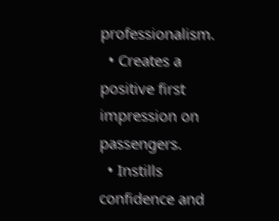professionalism.
  • Creates a positive first impression on passengers.
  • Instills confidence and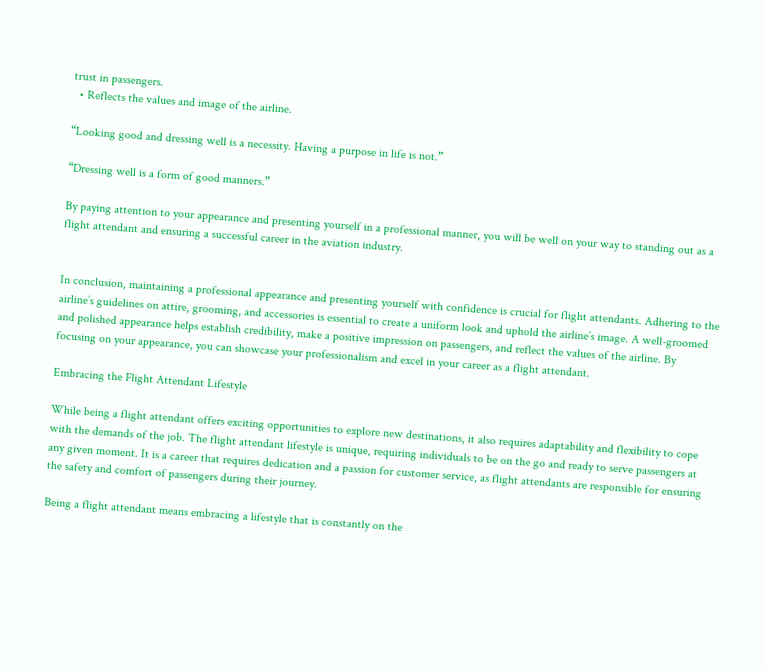trust in passengers.
  • Reflects the values and image of the airline.

“Looking good and dressing well is a necessity. Having a purpose in life is not.”

“Dressing well is a form of good manners.”

By paying attention to your appearance and presenting yourself in a professional manner, you will be well on your way to standing out as a flight attendant and ensuring a successful career in the aviation industry.


In conclusion, maintaining a professional appearance and presenting yourself with confidence is crucial for flight attendants. Adhering to the airline’s guidelines on attire, grooming, and accessories is essential to create a uniform look and uphold the airline’s image. A well-groomed and polished appearance helps establish credibility, make a positive impression on passengers, and reflect the values of the airline. By focusing on your appearance, you can showcase your professionalism and excel in your career as a flight attendant.

Embracing the Flight Attendant Lifestyle

While being a flight attendant offers exciting opportunities to explore new destinations, it also requires adaptability and flexibility to cope with the demands of the job. The flight attendant lifestyle is unique, requiring individuals to be on the go and ready to serve passengers at any given moment. It is a career that requires dedication and a passion for customer service, as flight attendants are responsible for ensuring the safety and comfort of passengers during their journey.

Being a flight attendant means embracing a lifestyle that is constantly on the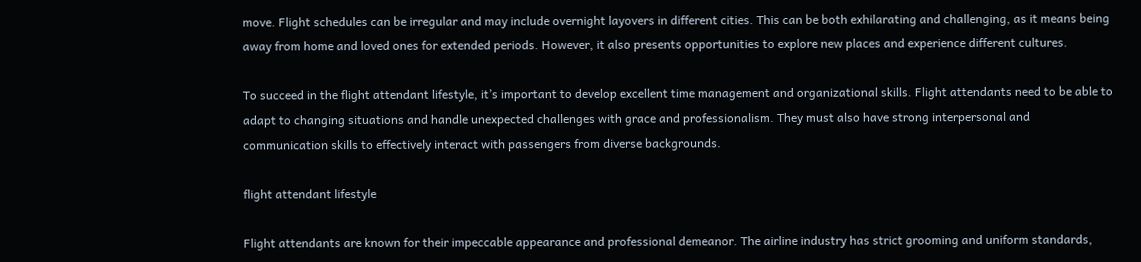move. Flight schedules can be irregular and may include overnight layovers in different cities. This can be both exhilarating and challenging, as it means being away from home and loved ones for extended periods. However, it also presents opportunities to explore new places and experience different cultures.

To succeed in the flight attendant lifestyle, it’s important to develop excellent time management and organizational skills. Flight attendants need to be able to adapt to changing situations and handle unexpected challenges with grace and professionalism. They must also have strong interpersonal and communication skills to effectively interact with passengers from diverse backgrounds.

flight attendant lifestyle

Flight attendants are known for their impeccable appearance and professional demeanor. The airline industry has strict grooming and uniform standards,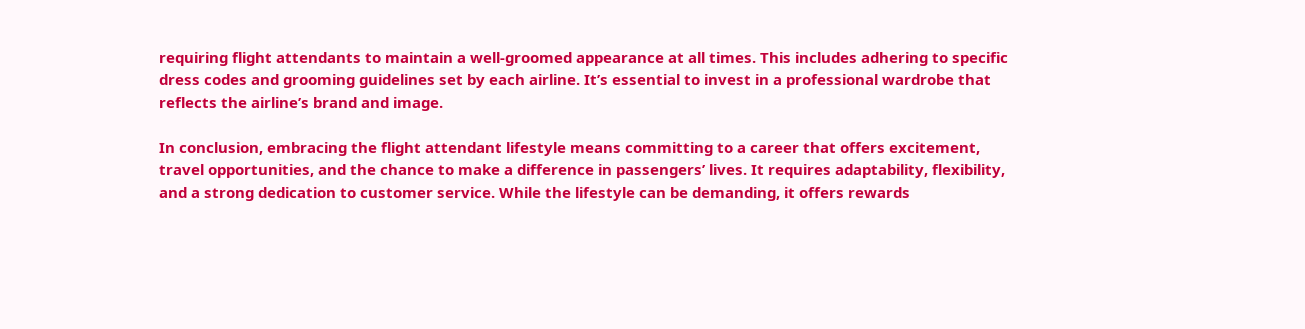requiring flight attendants to maintain a well-groomed appearance at all times. This includes adhering to specific dress codes and grooming guidelines set by each airline. It’s essential to invest in a professional wardrobe that reflects the airline’s brand and image.

In conclusion, embracing the flight attendant lifestyle means committing to a career that offers excitement, travel opportunities, and the chance to make a difference in passengers’ lives. It requires adaptability, flexibility, and a strong dedication to customer service. While the lifestyle can be demanding, it offers rewards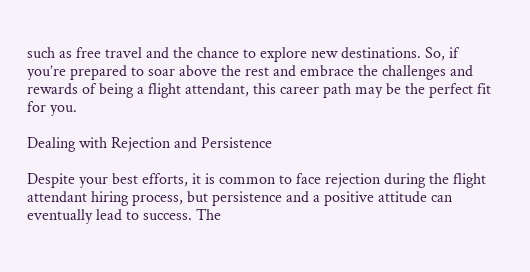such as free travel and the chance to explore new destinations. So, if you’re prepared to soar above the rest and embrace the challenges and rewards of being a flight attendant, this career path may be the perfect fit for you.

Dealing with Rejection and Persistence

Despite your best efforts, it is common to face rejection during the flight attendant hiring process, but persistence and a positive attitude can eventually lead to success. The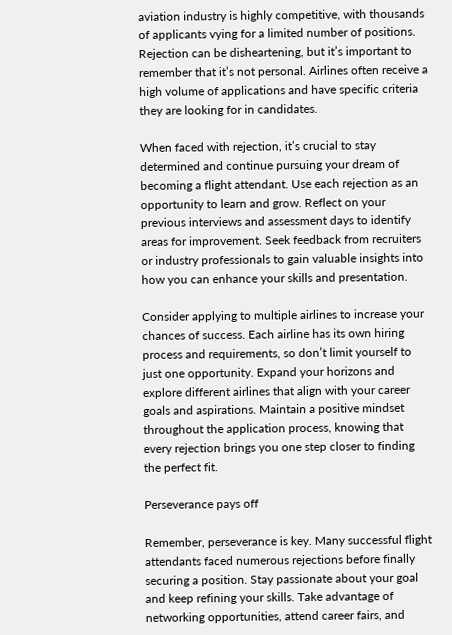aviation industry is highly competitive, with thousands of applicants vying for a limited number of positions. Rejection can be disheartening, but it’s important to remember that it’s not personal. Airlines often receive a high volume of applications and have specific criteria they are looking for in candidates.

When faced with rejection, it’s crucial to stay determined and continue pursuing your dream of becoming a flight attendant. Use each rejection as an opportunity to learn and grow. Reflect on your previous interviews and assessment days to identify areas for improvement. Seek feedback from recruiters or industry professionals to gain valuable insights into how you can enhance your skills and presentation.

Consider applying to multiple airlines to increase your chances of success. Each airline has its own hiring process and requirements, so don’t limit yourself to just one opportunity. Expand your horizons and explore different airlines that align with your career goals and aspirations. Maintain a positive mindset throughout the application process, knowing that every rejection brings you one step closer to finding the perfect fit.

Perseverance pays off

Remember, perseverance is key. Many successful flight attendants faced numerous rejections before finally securing a position. Stay passionate about your goal and keep refining your skills. Take advantage of networking opportunities, attend career fairs, and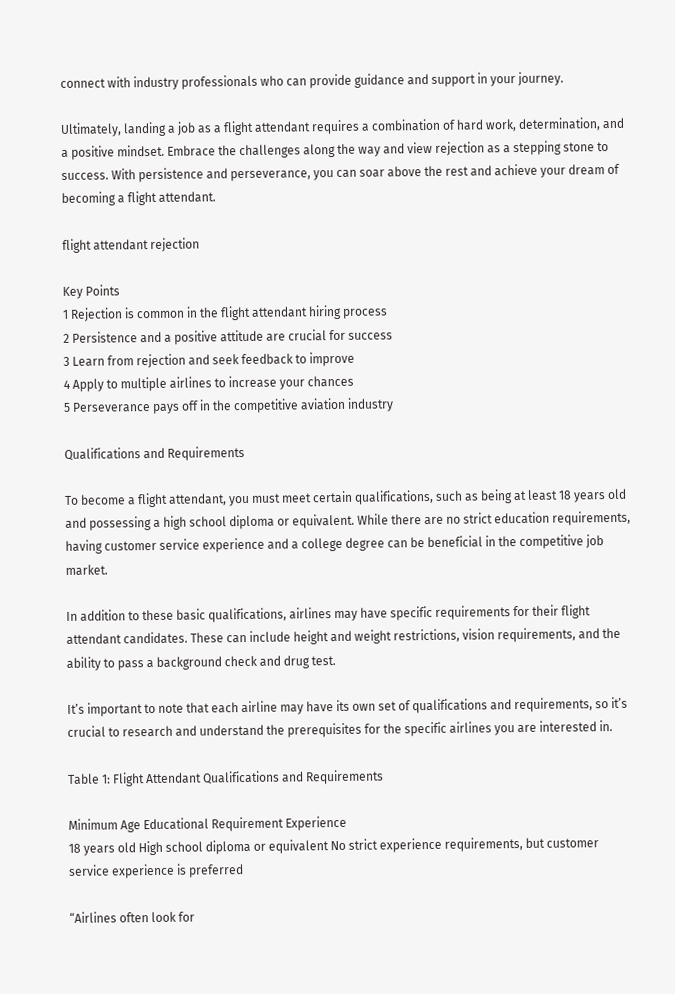connect with industry professionals who can provide guidance and support in your journey.

Ultimately, landing a job as a flight attendant requires a combination of hard work, determination, and a positive mindset. Embrace the challenges along the way and view rejection as a stepping stone to success. With persistence and perseverance, you can soar above the rest and achieve your dream of becoming a flight attendant.

flight attendant rejection

Key Points
1 Rejection is common in the flight attendant hiring process
2 Persistence and a positive attitude are crucial for success
3 Learn from rejection and seek feedback to improve
4 Apply to multiple airlines to increase your chances
5 Perseverance pays off in the competitive aviation industry

Qualifications and Requirements

To become a flight attendant, you must meet certain qualifications, such as being at least 18 years old and possessing a high school diploma or equivalent. While there are no strict education requirements, having customer service experience and a college degree can be beneficial in the competitive job market.

In addition to these basic qualifications, airlines may have specific requirements for their flight attendant candidates. These can include height and weight restrictions, vision requirements, and the ability to pass a background check and drug test.

It’s important to note that each airline may have its own set of qualifications and requirements, so it’s crucial to research and understand the prerequisites for the specific airlines you are interested in.

Table 1: Flight Attendant Qualifications and Requirements

Minimum Age Educational Requirement Experience
18 years old High school diploma or equivalent No strict experience requirements, but customer service experience is preferred

“Airlines often look for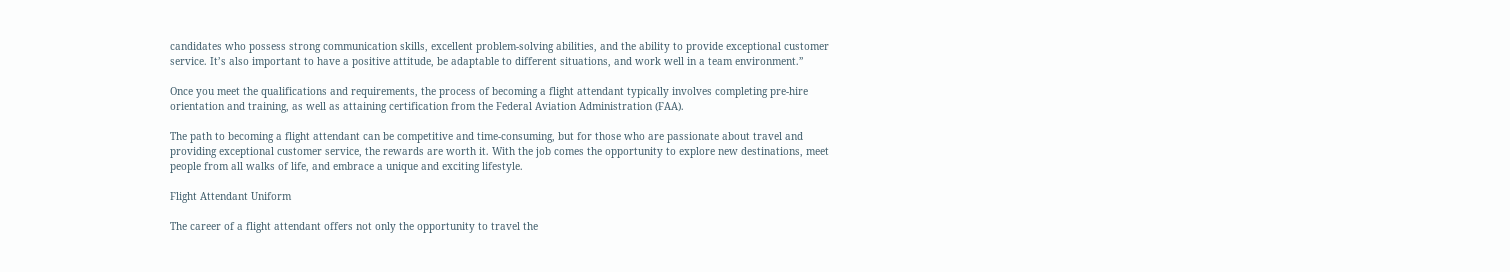candidates who possess strong communication skills, excellent problem-solving abilities, and the ability to provide exceptional customer service. It’s also important to have a positive attitude, be adaptable to different situations, and work well in a team environment.”

Once you meet the qualifications and requirements, the process of becoming a flight attendant typically involves completing pre-hire orientation and training, as well as attaining certification from the Federal Aviation Administration (FAA).

The path to becoming a flight attendant can be competitive and time-consuming, but for those who are passionate about travel and providing exceptional customer service, the rewards are worth it. With the job comes the opportunity to explore new destinations, meet people from all walks of life, and embrace a unique and exciting lifestyle.

Flight Attendant Uniform

The career of a flight attendant offers not only the opportunity to travel the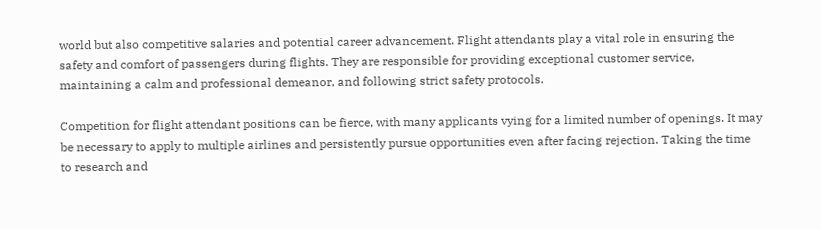world but also competitive salaries and potential career advancement. Flight attendants play a vital role in ensuring the safety and comfort of passengers during flights. They are responsible for providing exceptional customer service, maintaining a calm and professional demeanor, and following strict safety protocols.

Competition for flight attendant positions can be fierce, with many applicants vying for a limited number of openings. It may be necessary to apply to multiple airlines and persistently pursue opportunities even after facing rejection. Taking the time to research and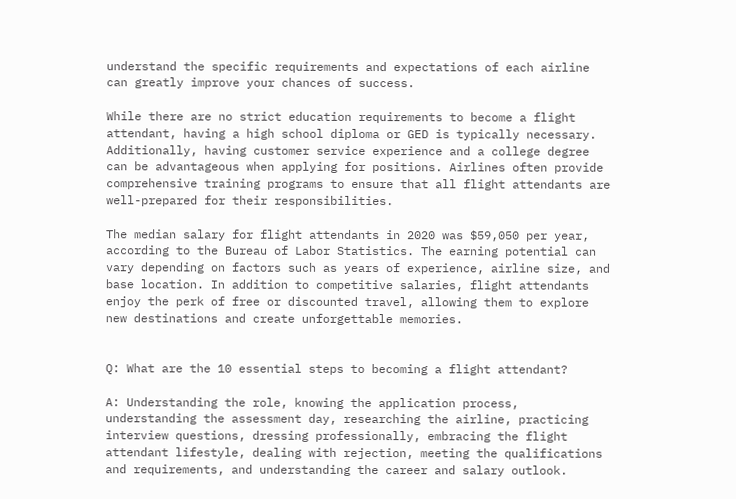understand the specific requirements and expectations of each airline can greatly improve your chances of success.

While there are no strict education requirements to become a flight attendant, having a high school diploma or GED is typically necessary. Additionally, having customer service experience and a college degree can be advantageous when applying for positions. Airlines often provide comprehensive training programs to ensure that all flight attendants are well-prepared for their responsibilities.

The median salary for flight attendants in 2020 was $59,050 per year, according to the Bureau of Labor Statistics. The earning potential can vary depending on factors such as years of experience, airline size, and base location. In addition to competitive salaries, flight attendants enjoy the perk of free or discounted travel, allowing them to explore new destinations and create unforgettable memories.


Q: What are the 10 essential steps to becoming a flight attendant?

A: Understanding the role, knowing the application process, understanding the assessment day, researching the airline, practicing interview questions, dressing professionally, embracing the flight attendant lifestyle, dealing with rejection, meeting the qualifications and requirements, and understanding the career and salary outlook.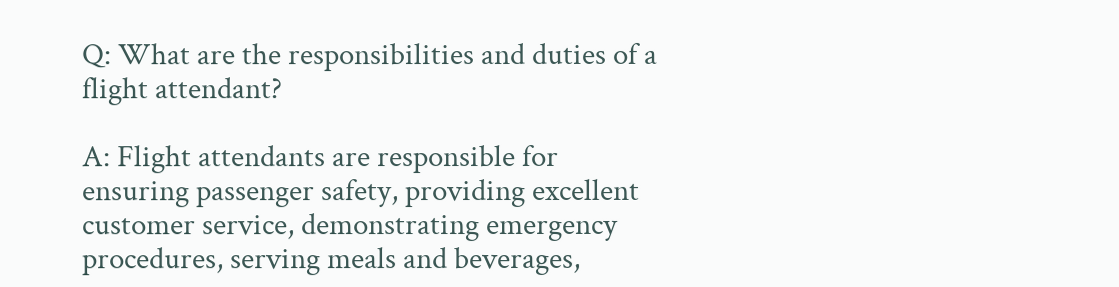Q: What are the responsibilities and duties of a flight attendant?

A: Flight attendants are responsible for ensuring passenger safety, providing excellent customer service, demonstrating emergency procedures, serving meals and beverages,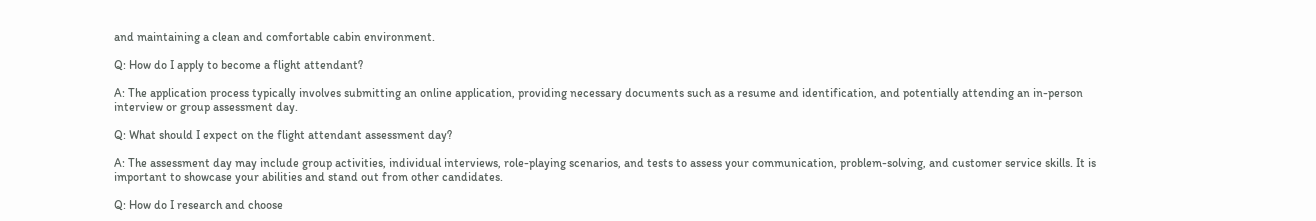and maintaining a clean and comfortable cabin environment.

Q: How do I apply to become a flight attendant?

A: The application process typically involves submitting an online application, providing necessary documents such as a resume and identification, and potentially attending an in-person interview or group assessment day.

Q: What should I expect on the flight attendant assessment day?

A: The assessment day may include group activities, individual interviews, role-playing scenarios, and tests to assess your communication, problem-solving, and customer service skills. It is important to showcase your abilities and stand out from other candidates.

Q: How do I research and choose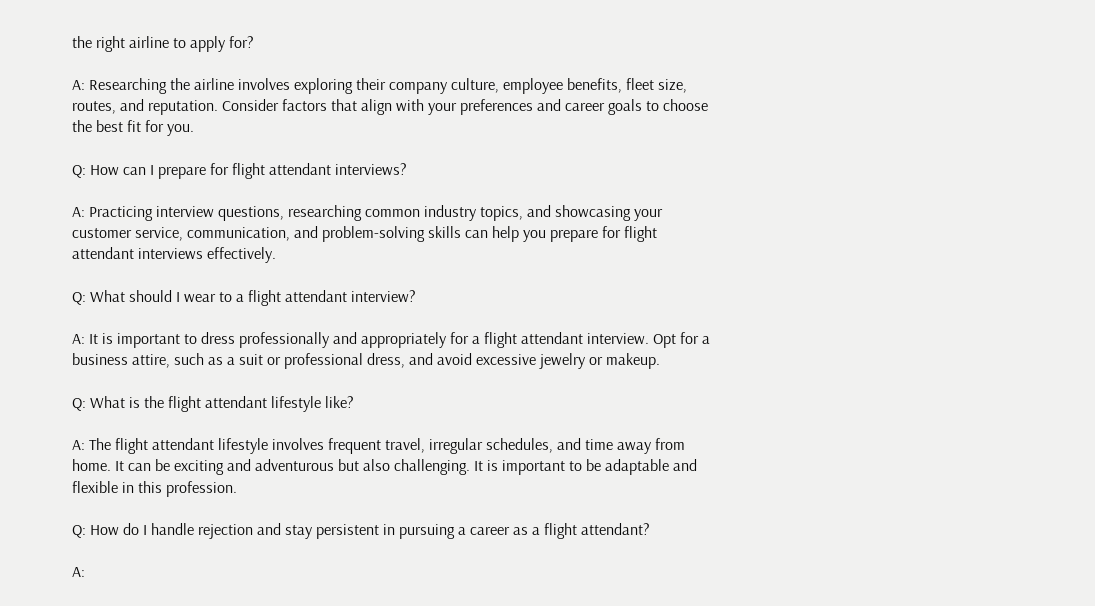the right airline to apply for?

A: Researching the airline involves exploring their company culture, employee benefits, fleet size, routes, and reputation. Consider factors that align with your preferences and career goals to choose the best fit for you.

Q: How can I prepare for flight attendant interviews?

A: Practicing interview questions, researching common industry topics, and showcasing your customer service, communication, and problem-solving skills can help you prepare for flight attendant interviews effectively.

Q: What should I wear to a flight attendant interview?

A: It is important to dress professionally and appropriately for a flight attendant interview. Opt for a business attire, such as a suit or professional dress, and avoid excessive jewelry or makeup.

Q: What is the flight attendant lifestyle like?

A: The flight attendant lifestyle involves frequent travel, irregular schedules, and time away from home. It can be exciting and adventurous but also challenging. It is important to be adaptable and flexible in this profession.

Q: How do I handle rejection and stay persistent in pursuing a career as a flight attendant?

A: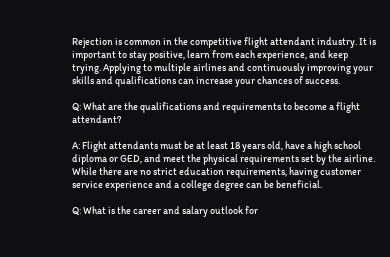Rejection is common in the competitive flight attendant industry. It is important to stay positive, learn from each experience, and keep trying. Applying to multiple airlines and continuously improving your skills and qualifications can increase your chances of success.

Q: What are the qualifications and requirements to become a flight attendant?

A: Flight attendants must be at least 18 years old, have a high school diploma or GED, and meet the physical requirements set by the airline. While there are no strict education requirements, having customer service experience and a college degree can be beneficial.

Q: What is the career and salary outlook for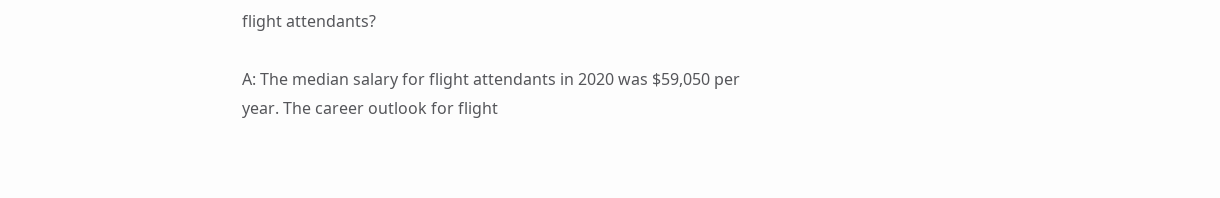flight attendants?

A: The median salary for flight attendants in 2020 was $59,050 per year. The career outlook for flight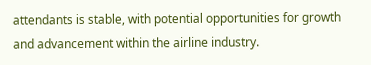attendants is stable, with potential opportunities for growth and advancement within the airline industry.